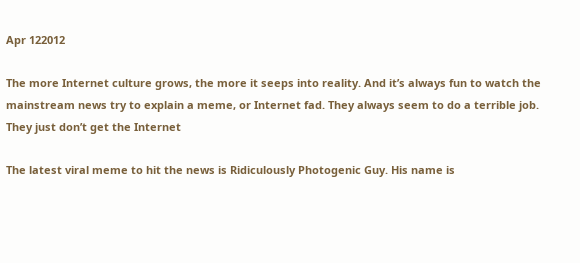Apr 122012

The more Internet culture grows, the more it seeps into reality. And it’s always fun to watch the mainstream news try to explain a meme, or Internet fad. They always seem to do a terrible job. They just don’t get the Internet

The latest viral meme to hit the news is Ridiculously Photogenic Guy. His name is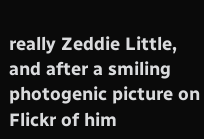really Zeddie Little, and after a smiling photogenic picture on Flickr of him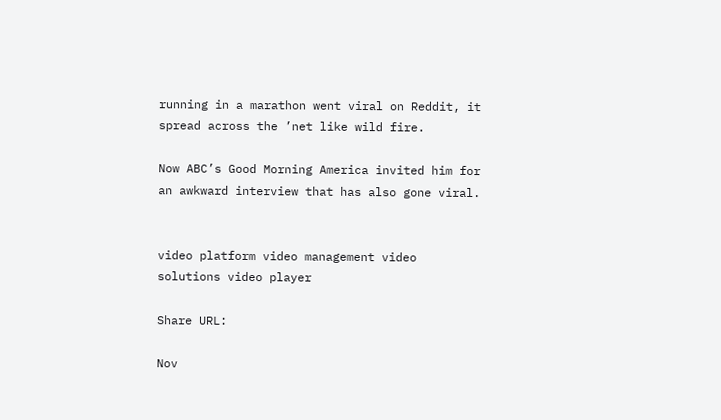running in a marathon went viral on Reddit, it spread across the ’net like wild fire.

Now ABC’s Good Morning America invited him for an awkward interview that has also gone viral.


video platform video management video solutions video player

Share URL:

Nov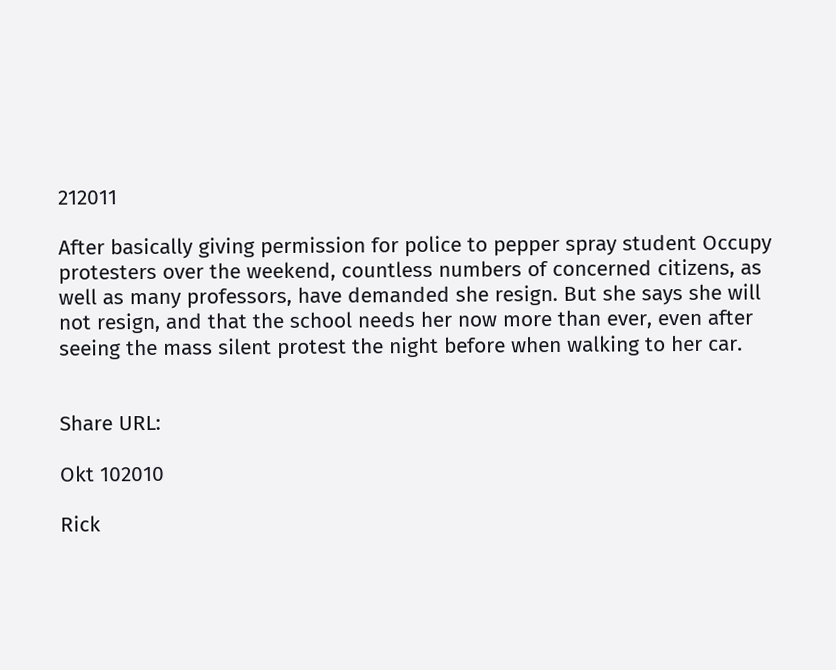212011

After basically giving permission for police to pepper spray student Occupy protesters over the weekend, countless numbers of concerned citizens, as well as many professors, have demanded she resign. But she says she will not resign, and that the school needs her now more than ever, even after seeing the mass silent protest the night before when walking to her car.


Share URL:

Okt 102010

Rick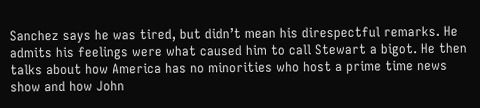Sanchez says he was tired, but didn’t mean his direspectful remarks. He admits his feelings were what caused him to call Stewart a bigot. He then talks about how America has no minorities who host a prime time news show and how John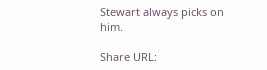Stewart always picks on him.

Share URL: